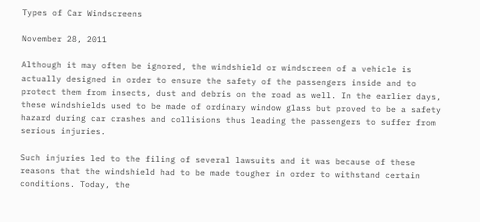Types of Car Windscreens

November 28, 2011

Although it may often be ignored, the windshield or windscreen of a vehicle is actually designed in order to ensure the safety of the passengers inside and to protect them from insects, dust and debris on the road as well. In the earlier days, these windshields used to be made of ordinary window glass but proved to be a safety hazard during car crashes and collisions thus leading the passengers to suffer from serious injuries.

Such injuries led to the filing of several lawsuits and it was because of these reasons that the windshield had to be made tougher in order to withstand certain conditions. Today, the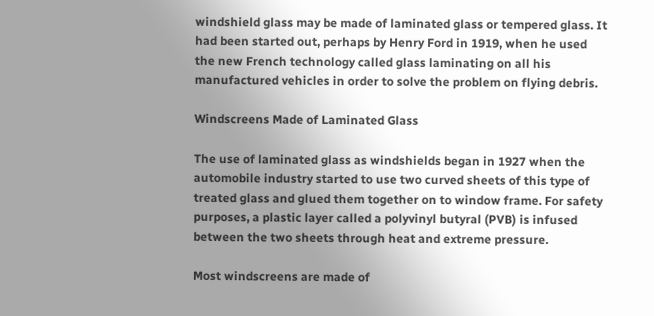windshield glass may be made of laminated glass or tempered glass. It had been started out, perhaps by Henry Ford in 1919, when he used the new French technology called glass laminating on all his manufactured vehicles in order to solve the problem on flying debris.

Windscreens Made of Laminated Glass

The use of laminated glass as windshields began in 1927 when the automobile industry started to use two curved sheets of this type of treated glass and glued them together on to window frame. For safety purposes, a plastic layer called a polyvinyl butyral (PVB) is infused between the two sheets through heat and extreme pressure.

Most windscreens are made of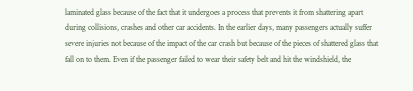laminated glass because of the fact that it undergoes a process that prevents it from shattering apart during collisions, crashes and other car accidents. In the earlier days, many passengers actually suffer severe injuries not because of the impact of the car crash but because of the pieces of shattered glass that fall on to them. Even if the passenger failed to wear their safety belt and hit the windshield, the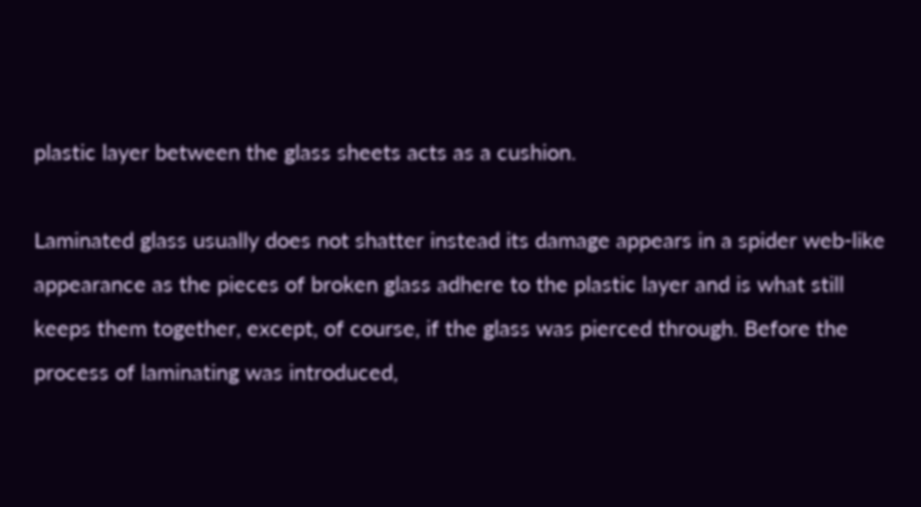plastic layer between the glass sheets acts as a cushion.

Laminated glass usually does not shatter instead its damage appears in a spider web-like appearance as the pieces of broken glass adhere to the plastic layer and is what still keeps them together, except, of course, if the glass was pierced through. Before the process of laminating was introduced,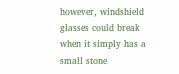however, windshield glasses could break when it simply has a small stone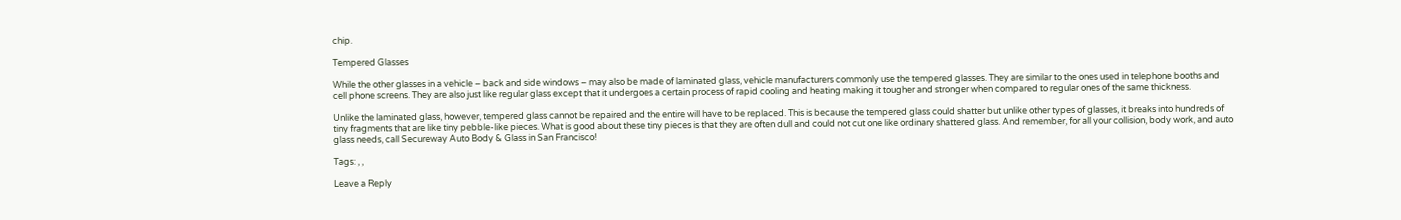chip.

Tempered Glasses

While the other glasses in a vehicle – back and side windows – may also be made of laminated glass, vehicle manufacturers commonly use the tempered glasses. They are similar to the ones used in telephone booths and cell phone screens. They are also just like regular glass except that it undergoes a certain process of rapid cooling and heating making it tougher and stronger when compared to regular ones of the same thickness.

Unlike the laminated glass, however, tempered glass cannot be repaired and the entire will have to be replaced. This is because the tempered glass could shatter but unlike other types of glasses, it breaks into hundreds of tiny fragments that are like tiny pebble-like pieces. What is good about these tiny pieces is that they are often dull and could not cut one like ordinary shattered glass. And remember, for all your collision, body work, and auto glass needs, call Secureway Auto Body & Glass in San Francisco!

Tags: , ,

Leave a Reply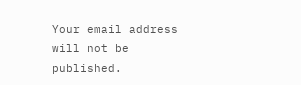Your email address will not be published.